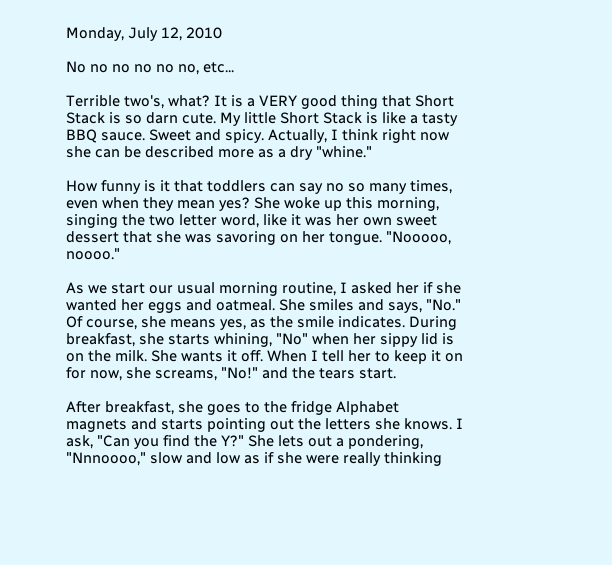Monday, July 12, 2010

No no no no no no, etc...

Terrible two's, what? It is a VERY good thing that Short Stack is so darn cute. My little Short Stack is like a tasty BBQ sauce. Sweet and spicy. Actually, I think right now she can be described more as a dry "whine."

How funny is it that toddlers can say no so many times, even when they mean yes? She woke up this morning, singing the two letter word, like it was her own sweet dessert that she was savoring on her tongue. "Nooooo, noooo."

As we start our usual morning routine, I asked her if she wanted her eggs and oatmeal. She smiles and says, "No." Of course, she means yes, as the smile indicates. During breakfast, she starts whining, "No" when her sippy lid is on the milk. She wants it off. When I tell her to keep it on for now, she screams, "No!" and the tears start.

After breakfast, she goes to the fridge Alphabet magnets and starts pointing out the letters she knows. I ask, "Can you find the Y?" She lets out a pondering, "Nnnoooo," slow and low as if she were really thinking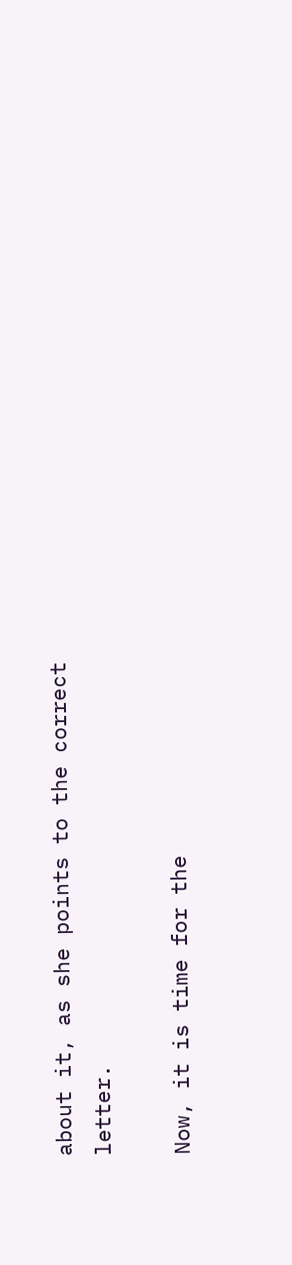about it, as she points to the correct letter.

Now, it is time for the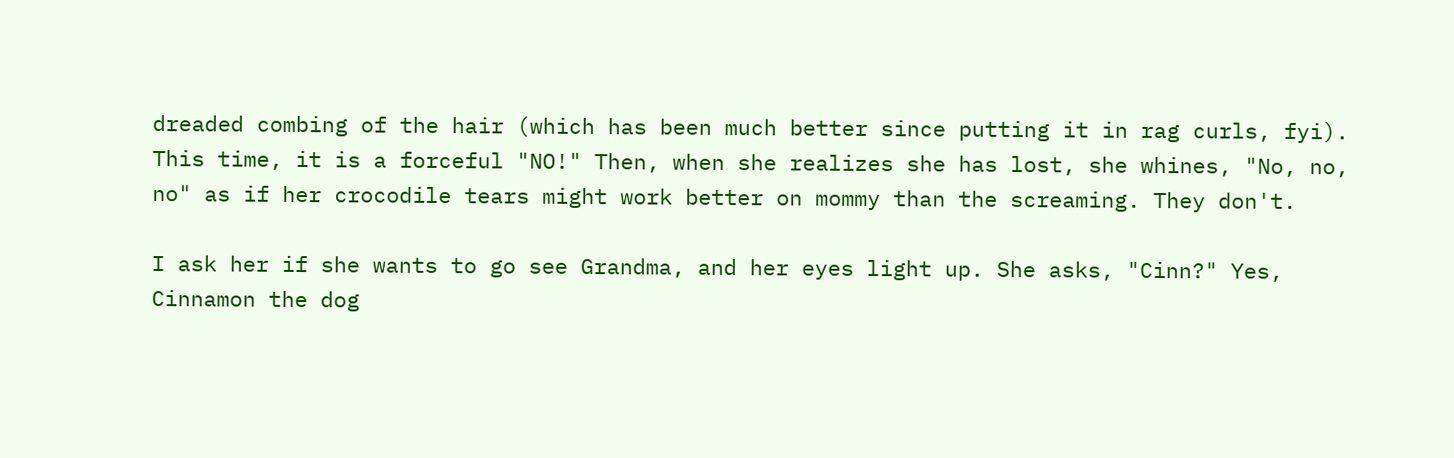dreaded combing of the hair (which has been much better since putting it in rag curls, fyi). This time, it is a forceful "NO!" Then, when she realizes she has lost, she whines, "No, no, no" as if her crocodile tears might work better on mommy than the screaming. They don't.

I ask her if she wants to go see Grandma, and her eyes light up. She asks, "Cinn?" Yes, Cinnamon the dog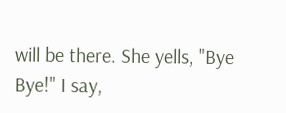will be there. She yells, "Bye Bye!" I say,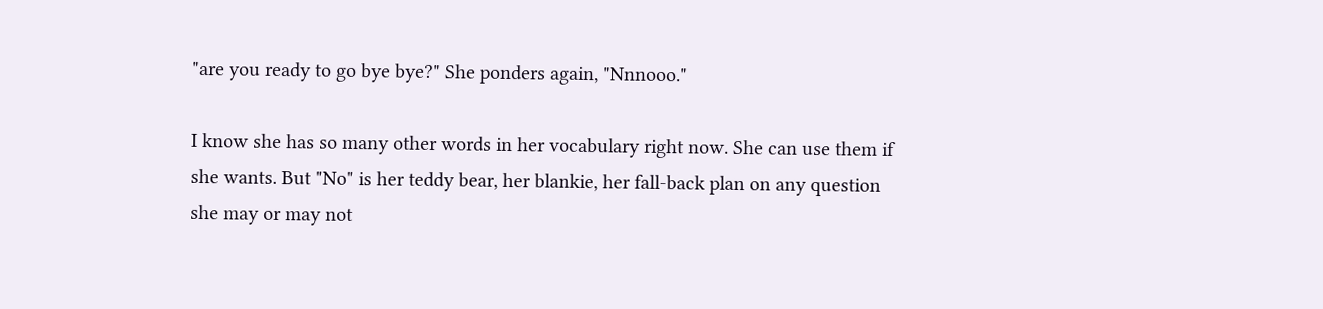"are you ready to go bye bye?" She ponders again, "Nnnooo."

I know she has so many other words in her vocabulary right now. She can use them if she wants. But "No" is her teddy bear, her blankie, her fall-back plan on any question she may or may not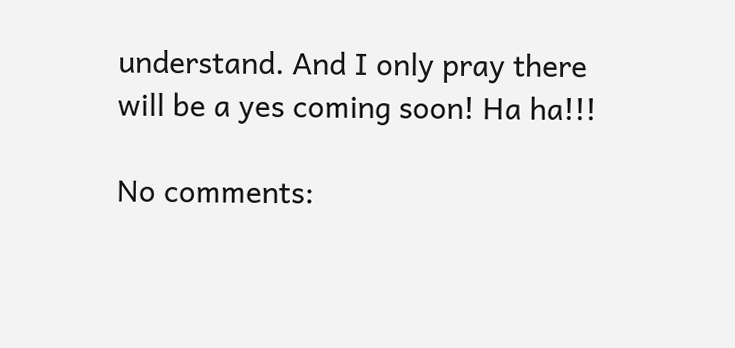understand. And I only pray there will be a yes coming soon! Ha ha!!!

No comments: